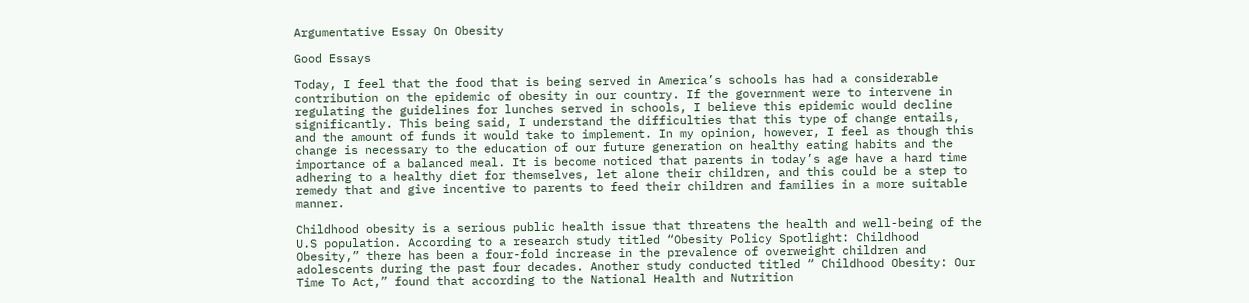Argumentative Essay On Obesity

Good Essays

Today, I feel that the food that is being served in America’s schools has had a considerable contribution on the epidemic of obesity in our country. If the government were to intervene in regulating the guidelines for lunches served in schools, I believe this epidemic would decline significantly. This being said, I understand the difficulties that this type of change entails, and the amount of funds it would take to implement. In my opinion, however, I feel as though this change is necessary to the education of our future generation on healthy eating habits and the importance of a balanced meal. It is become noticed that parents in today’s age have a hard time adhering to a healthy diet for themselves, let alone their children, and this could be a step to remedy that and give incentive to parents to feed their children and families in a more suitable manner.

Childhood obesity is a serious public health issue that threatens the health and well-being of the U.S population. According to a research study titled “Obesity Policy Spotlight: Childhood Obesity,” there has been a four-fold increase in the prevalence of overweight children and adolescents during the past four decades. Another study conducted titled “ Childhood Obesity: Our Time To Act,” found that according to the National Health and Nutrition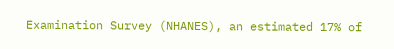Examination Survey (NHANES), an estimated 17% of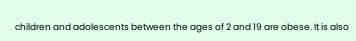children and adolescents between the ages of 2 and 19 are obese. It is also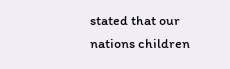stated that our nations children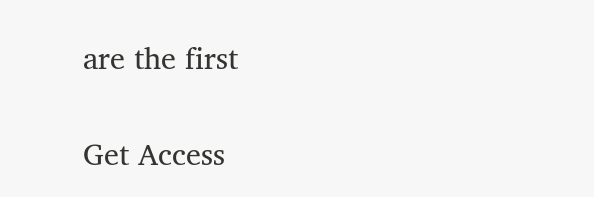are the first

Get Access